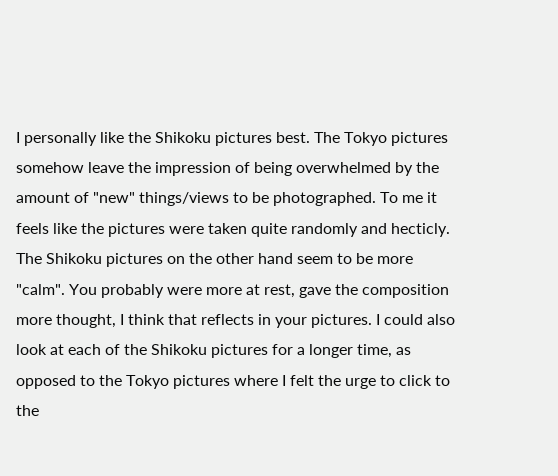I personally like the Shikoku pictures best. The Tokyo pictures somehow leave the impression of being overwhelmed by the amount of "new" things/views to be photographed. To me it feels like the pictures were taken quite randomly and hecticly.
The Shikoku pictures on the other hand seem to be more "calm". You probably were more at rest, gave the composition more thought, I think that reflects in your pictures. I could also look at each of the Shikoku pictures for a longer time, as opposed to the Tokyo pictures where I felt the urge to click to the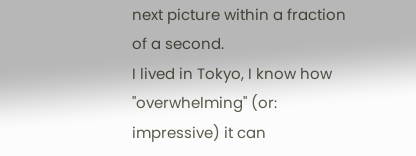next picture within a fraction of a second.
I lived in Tokyo, I know how "overwhelming" (or: impressive) it can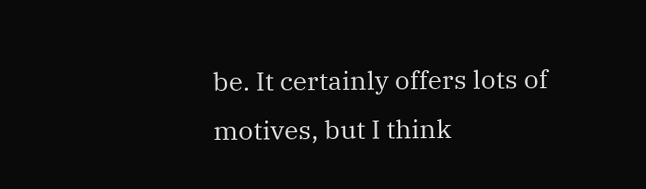be. It certainly offers lots of motives, but I think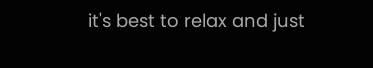it's best to relax and just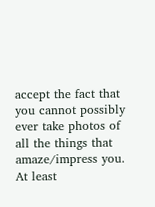accept the fact that you cannot possibly ever take photos of all the things that amaze/impress you. At least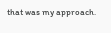that was my approach.